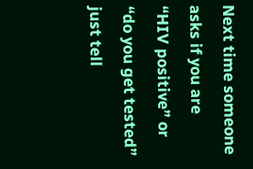Next time someone asks if you are “HIV positive” or “do you get tested” just tell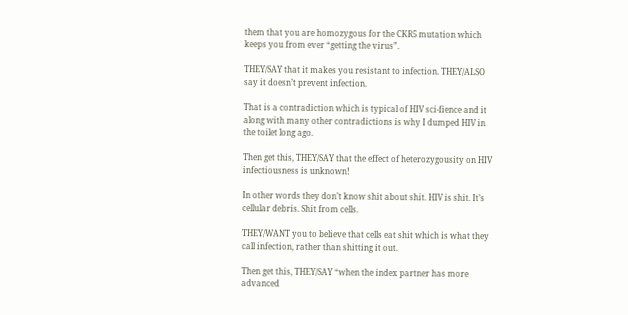them that you are homozygous for the CKR5 mutation which keeps you from ever “getting the virus”.

THEY/SAY that it makes you resistant to infection. THEY/ALSO say it doesn’t prevent infection.

That is a contradiction which is typical of HIV sci-fience and it along with many other contradictions is why I dumped HIV in the toilet long ago.

Then get this, THEY/SAY that the effect of heterozygousity on HIV infectiousness is unknown!

In other words they don’t know shit about shit. HIV is shit. It’s cellular debris. Shit from cells.

THEY/WANT you to believe that cells eat shit which is what they call infection, rather than shitting it out.

Then get this, THEY/SAY “when the index partner has more advanced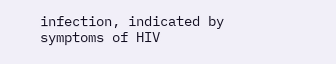infection, indicated by symptoms of HIV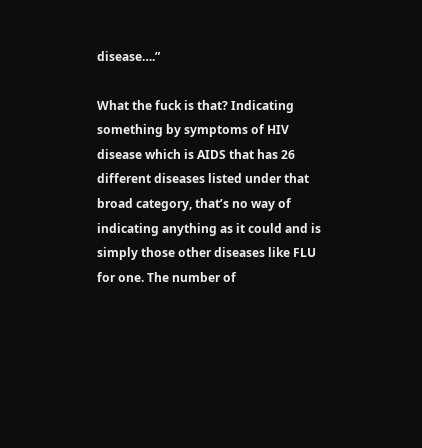disease….”

What the fuck is that? Indicating something by symptoms of HIV disease which is AIDS that has 26 different diseases listed under that broad category, that’s no way of indicating anything as it could and is simply those other diseases like FLU for one. The number of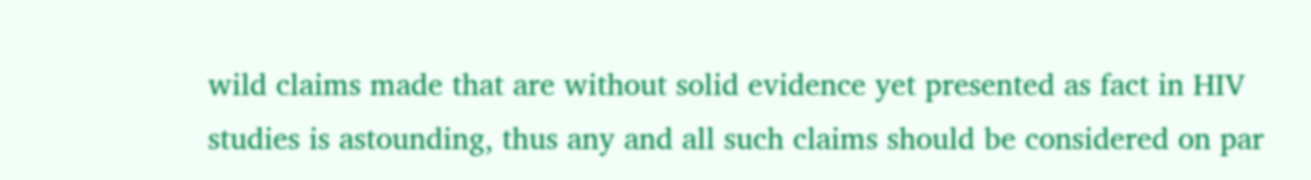wild claims made that are without solid evidence yet presented as fact in HIV studies is astounding, thus any and all such claims should be considered on par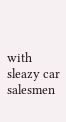with sleazy car salesmen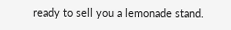ready to sell you a lemonade stand.